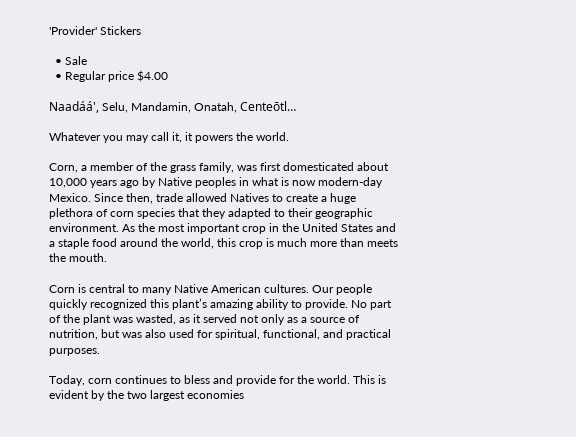'Provider' Stickers

  • Sale
  • Regular price $4.00

Naadáá', Selu, Mandamin, Onatah, Centeōtl…

Whatever you may call it, it powers the world.

Corn, a member of the grass family, was first domesticated about 10,000 years ago by Native peoples in what is now modern-day Mexico. Since then, trade allowed Natives to create a huge plethora of corn species that they adapted to their geographic environment. As the most important crop in the United States and a staple food around the world, this crop is much more than meets the mouth.

Corn is central to many Native American cultures. Our people quickly recognized this plant’s amazing ability to provide. No part of the plant was wasted, as it served not only as a source of nutrition, but was also used for spiritual, functional, and practical purposes.

Today, corn continues to bless and provide for the world. This is evident by the two largest economies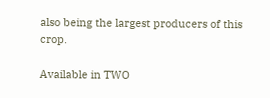also being the largest producers of this crop.

Available in TWO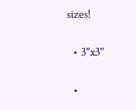sizes!

  • 3"x3"

  •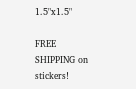1.5"x1.5"

FREE SHIPPING on stickers!